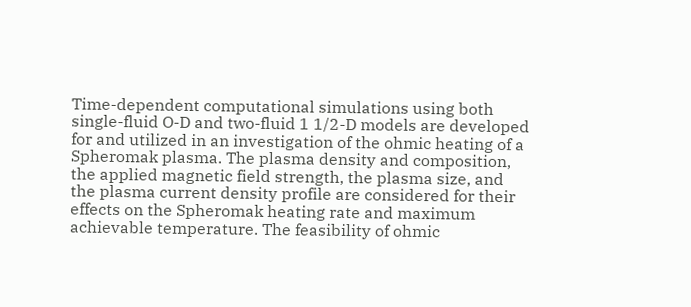Time-dependent computational simulations using both single-fluid O-D and two-fluid 1 1/2-D models are developed for and utilized in an investigation of the ohmic heating of a Spheromak plasma. The plasma density and composition, the applied magnetic field strength, the plasma size, and the plasma current density profile are considered for their effects on the Spheromak heating rate and maximum achievable temperature. The feasibility of ohmic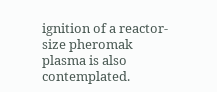ignition of a reactor-size pheromak plasma is also contemplated.